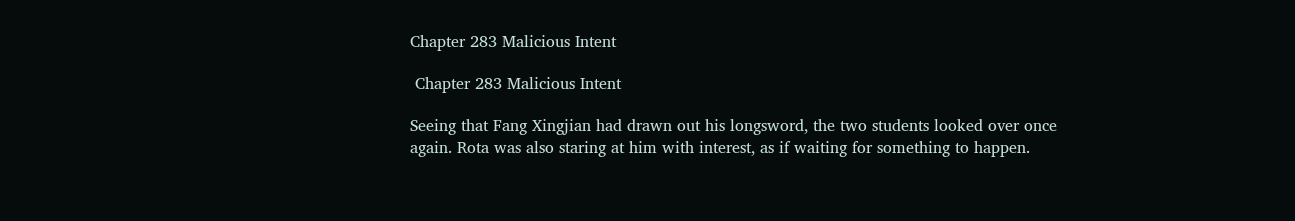Chapter 283 Malicious Intent

 Chapter 283 Malicious Intent

Seeing that Fang Xingjian had drawn out his longsword, the two students looked over once again. Rota was also staring at him with interest, as if waiting for something to happen.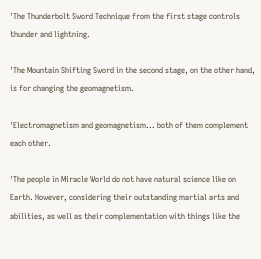'The Thunderbolt Sword Technique from the first stage controls thunder and lightning.

'The Mountain Shifting Sword in the second stage, on the other hand, is for changing the geomagnetism.

'Electromagnetism and geomagnetism... both of them complement each other.

'The people in Miracle World do not have natural science like on Earth. However, considering their outstanding martial arts and abilities, as well as their complementation with things like the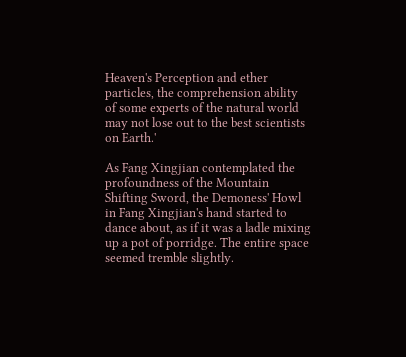Heaven's Perception and ether particles, the comprehension ability of some experts of the natural world may not lose out to the best scientists on Earth.'

As Fang Xingjian contemplated the profoundness of the Mountain Shifting Sword, the Demoness' Howl in Fang Xingjian's hand started to dance about, as if it was a ladle mixing up a pot of porridge. The entire space seemed tremble slightly.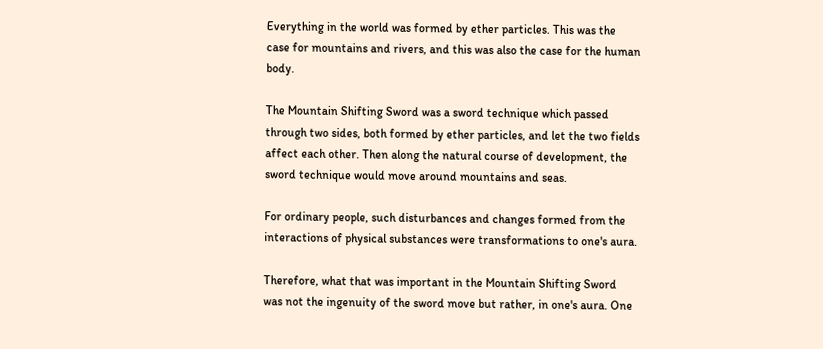Everything in the world was formed by ether particles. This was the case for mountains and rivers, and this was also the case for the human body.

The Mountain Shifting Sword was a sword technique which passed through two sides, both formed by ether particles, and let the two fields affect each other. Then along the natural course of development, the sword technique would move around mountains and seas.

For ordinary people, such disturbances and changes formed from the interactions of physical substances were transformations to one's aura.

Therefore, what that was important in the Mountain Shifting Sword was not the ingenuity of the sword move but rather, in one's aura. One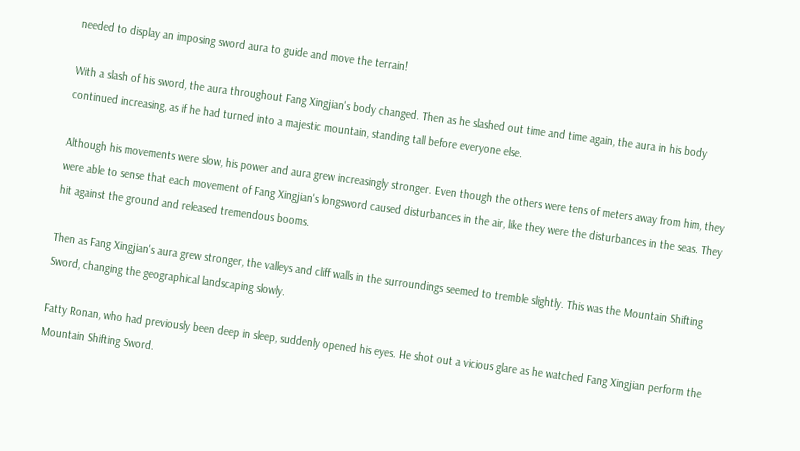needed to display an imposing sword aura to guide and move the terrain!

With a slash of his sword, the aura throughout Fang Xingjian's body changed. Then as he slashed out time and time again, the aura in his body continued increasing, as if he had turned into a majestic mountain, standing tall before everyone else.

Although his movements were slow, his power and aura grew increasingly stronger. Even though the others were tens of meters away from him, they were able to sense that each movement of Fang Xingjian's longsword caused disturbances in the air, like they were the disturbances in the seas. They hit against the ground and released tremendous booms.

Then as Fang Xingjian's aura grew stronger, the valleys and cliff walls in the surroundings seemed to tremble slightly. This was the Mountain Shifting Sword, changing the geographical landscaping slowly.

Fatty Ronan, who had previously been deep in sleep, suddenly opened his eyes. He shot out a vicious glare as he watched Fang Xingjian perform the Mountain Shifting Sword.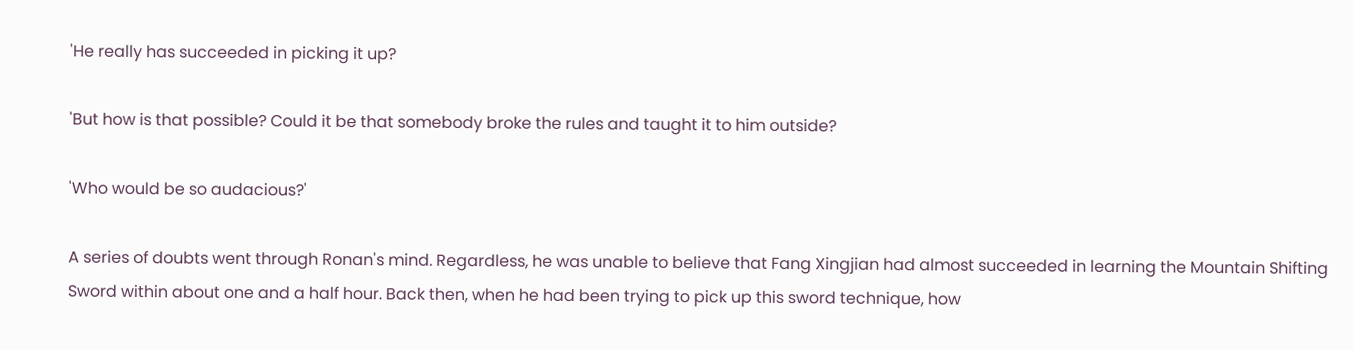'He really has succeeded in picking it up?

'But how is that possible? Could it be that somebody broke the rules and taught it to him outside?

'Who would be so audacious?'

A series of doubts went through Ronan's mind. Regardless, he was unable to believe that Fang Xingjian had almost succeeded in learning the Mountain Shifting Sword within about one and a half hour. Back then, when he had been trying to pick up this sword technique, how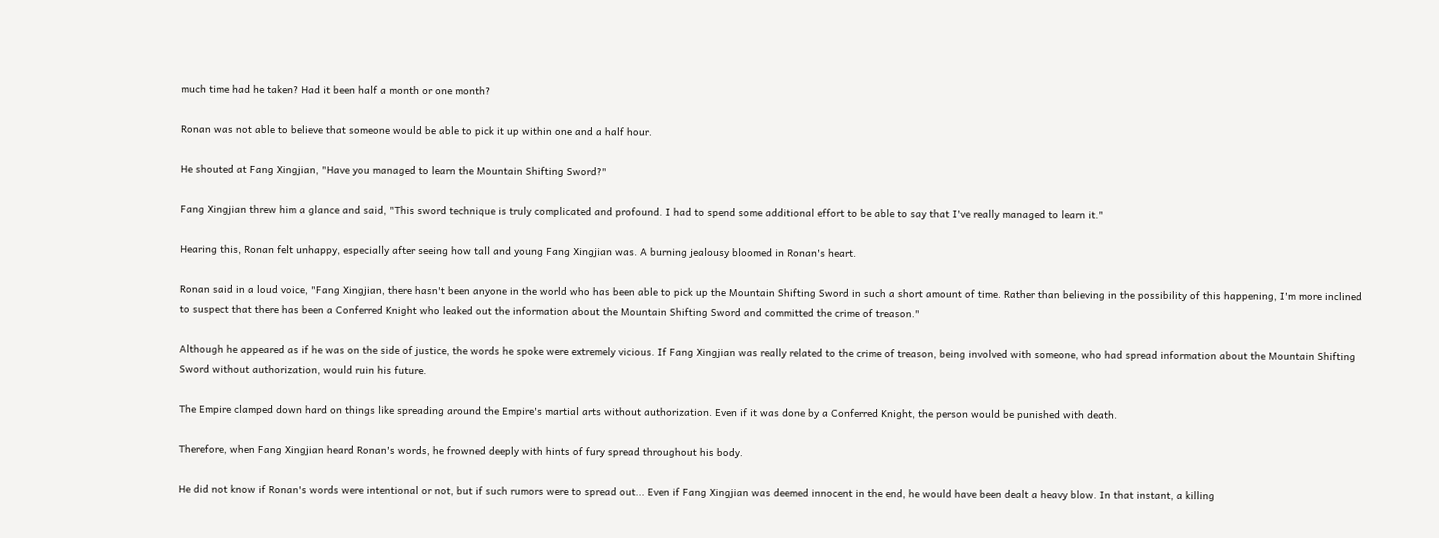much time had he taken? Had it been half a month or one month?

Ronan was not able to believe that someone would be able to pick it up within one and a half hour.

He shouted at Fang Xingjian, "Have you managed to learn the Mountain Shifting Sword?"

Fang Xingjian threw him a glance and said, "This sword technique is truly complicated and profound. I had to spend some additional effort to be able to say that I've really managed to learn it."

Hearing this, Ronan felt unhappy, especially after seeing how tall and young Fang Xingjian was. A burning jealousy bloomed in Ronan's heart.

Ronan said in a loud voice, "Fang Xingjian, there hasn't been anyone in the world who has been able to pick up the Mountain Shifting Sword in such a short amount of time. Rather than believing in the possibility of this happening, I'm more inclined to suspect that there has been a Conferred Knight who leaked out the information about the Mountain Shifting Sword and committed the crime of treason."

Although he appeared as if he was on the side of justice, the words he spoke were extremely vicious. If Fang Xingjian was really related to the crime of treason, being involved with someone, who had spread information about the Mountain Shifting Sword without authorization, would ruin his future.

The Empire clamped down hard on things like spreading around the Empire's martial arts without authorization. Even if it was done by a Conferred Knight, the person would be punished with death.

Therefore, when Fang Xingjian heard Ronan's words, he frowned deeply with hints of fury spread throughout his body.

He did not know if Ronan's words were intentional or not, but if such rumors were to spread out... Even if Fang Xingjian was deemed innocent in the end, he would have been dealt a heavy blow. In that instant, a killing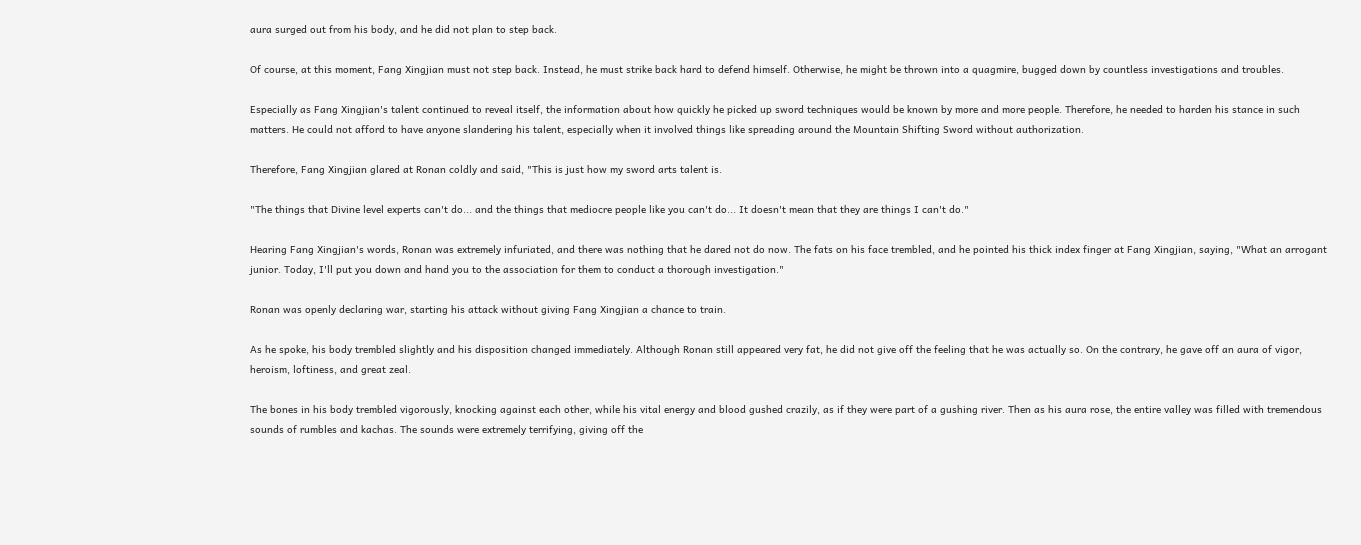aura surged out from his body, and he did not plan to step back.

Of course, at this moment, Fang Xingjian must not step back. Instead, he must strike back hard to defend himself. Otherwise, he might be thrown into a quagmire, bugged down by countless investigations and troubles.

Especially as Fang Xingjian's talent continued to reveal itself, the information about how quickly he picked up sword techniques would be known by more and more people. Therefore, he needed to harden his stance in such matters. He could not afford to have anyone slandering his talent, especially when it involved things like spreading around the Mountain Shifting Sword without authorization.

Therefore, Fang Xingjian glared at Ronan coldly and said, "This is just how my sword arts talent is.

"The things that Divine level experts can't do... and the things that mediocre people like you can't do... It doesn't mean that they are things I can't do."

Hearing Fang Xingjian's words, Ronan was extremely infuriated, and there was nothing that he dared not do now. The fats on his face trembled, and he pointed his thick index finger at Fang Xingjian, saying, "What an arrogant junior. Today, I'll put you down and hand you to the association for them to conduct a thorough investigation."

Ronan was openly declaring war, starting his attack without giving Fang Xingjian a chance to train.

As he spoke, his body trembled slightly and his disposition changed immediately. Although Ronan still appeared very fat, he did not give off the feeling that he was actually so. On the contrary, he gave off an aura of vigor, heroism, loftiness, and great zeal.

The bones in his body trembled vigorously, knocking against each other, while his vital energy and blood gushed crazily, as if they were part of a gushing river. Then as his aura rose, the entire valley was filled with tremendous sounds of rumbles and kachas. The sounds were extremely terrifying, giving off the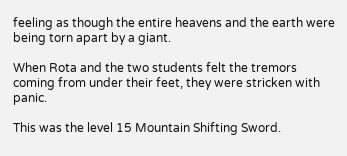feeling as though the entire heavens and the earth were being torn apart by a giant.

When Rota and the two students felt the tremors coming from under their feet, they were stricken with panic.

This was the level 15 Mountain Shifting Sword.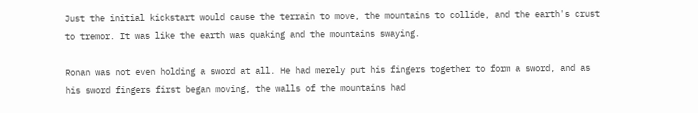Just the initial kickstart would cause the terrain to move, the mountains to collide, and the earth's crust to tremor. It was like the earth was quaking and the mountains swaying.

Ronan was not even holding a sword at all. He had merely put his fingers together to form a sword, and as his sword fingers first began moving, the walls of the mountains had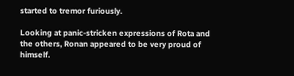started to tremor furiously.

Looking at panic-stricken expressions of Rota and the others, Ronan appeared to be very proud of himself.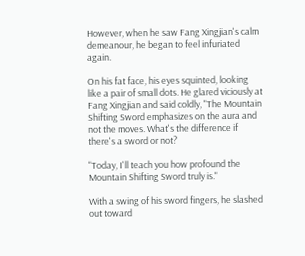However, when he saw Fang Xingjian's calm demeanour, he began to feel infuriated again.

On his fat face, his eyes squinted, looking like a pair of small dots. He glared viciously at Fang Xingjian and said coldly, "The Mountain Shifting Sword emphasizes on the aura and not the moves. What's the difference if there's a sword or not?

"Today, I'll teach you how profound the Mountain Shifting Sword truly is."

With a swing of his sword fingers, he slashed out toward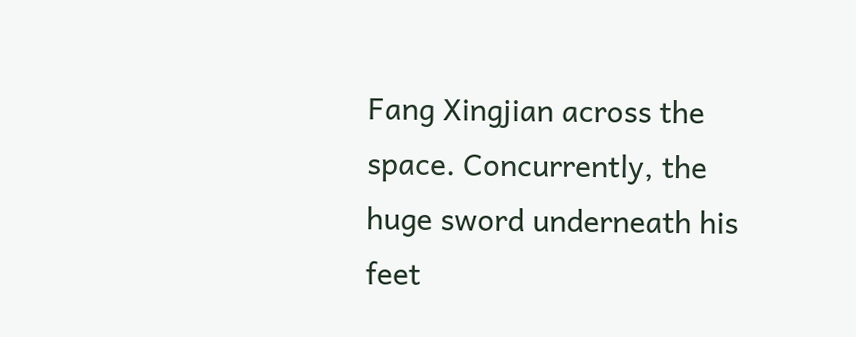Fang Xingjian across the space. Concurrently, the huge sword underneath his feet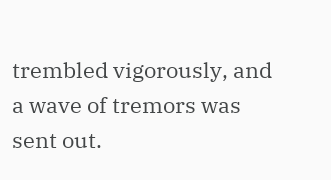trembled vigorously, and a wave of tremors was sent out.